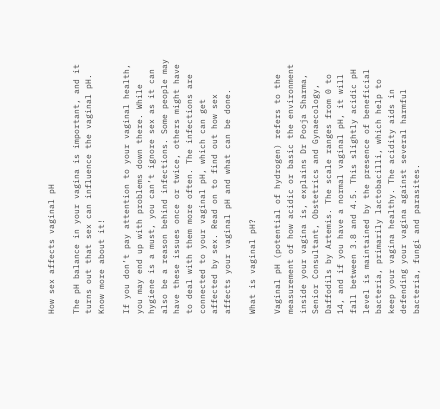How sex affects vaginal pH

The pH balance in your vagina is important, and it turns out that sex can influence the vaginal pH. Know more about it!

If you don’t pay attention to your vaginal health, you may end up with problems down there. While hygiene is a must, you can’t ignore sex as it can also be a reason behind infections. Some people may have these issues once or twice, others might have to deal with them more often. The infections are connected to your vaginal pH, which can get affected by sex. Read on to find out how sex affects your vaginal pH and what can be done.

What is vaginal pH?

Vaginal pH (potential of hydrogen) refers to the measurement of how acidic or basic the environment inside your vagina is, explains Dr Pooja Sharma, Senior Consultant, Obstetrics and Gynaecology, Daffodils by Artemis. The scale ranges from 0 to 14, and if you have a normal vaginal pH, it will fall between 3.8 and 4.5. This slightly acidic pH level is maintained by the presence of beneficial bacteria, primarily lactobacilli, which help to keep your vagina healthy. The acidity aids in defending your vagina against several harmful bacteria, fungi and parasites.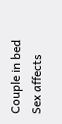Couple in bed
Sex affects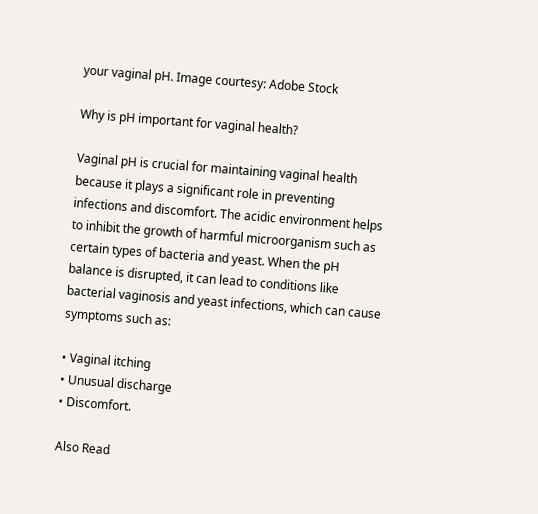your vaginal pH. Image courtesy: Adobe Stock

Why is pH important for vaginal health?

Vaginal pH is crucial for maintaining vaginal health because it plays a significant role in preventing infections and discomfort. The acidic environment helps to inhibit the growth of harmful microorganism such as certain types of bacteria and yeast. When the pH balance is disrupted, it can lead to conditions like bacterial vaginosis and yeast infections, which can cause symptoms such as:

• Vaginal itching
• Unusual discharge
• Discomfort.

Also Read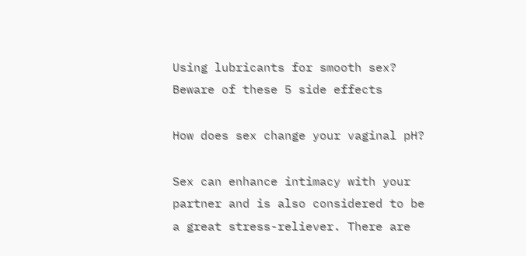Using lubricants for smooth sex? Beware of these 5 side effects

How does sex change your vaginal pH?

Sex can enhance intimacy with your partner and is also considered to be a great stress-reliever. There are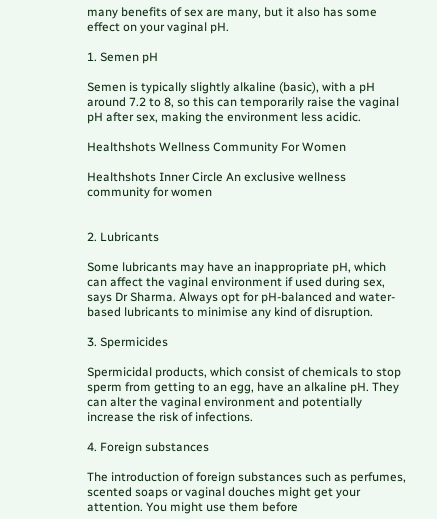many benefits of sex are many, but it also has some effect on your vaginal pH.

1. Semen pH

Semen is typically slightly alkaline (basic), with a pH around 7.2 to 8, so this can temporarily raise the vaginal pH after sex, making the environment less acidic.

Healthshots Wellness Community For Women

Healthshots Inner Circle An exclusive wellness community for women


2. Lubricants

Some lubricants may have an inappropriate pH, which can affect the vaginal environment if used during sex, says Dr Sharma. Always opt for pH-balanced and water-based lubricants to minimise any kind of disruption.

3. Spermicides

Spermicidal products, which consist of chemicals to stop sperm from getting to an egg, have an alkaline pH. They can alter the vaginal environment and potentially increase the risk of infections.

4. Foreign substances

The introduction of foreign substances such as perfumes, scented soaps or vaginal douches might get your attention. You might use them before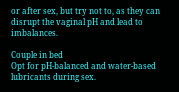or after sex, but try not to, as they can disrupt the vaginal pH and lead to imbalances.

Couple in bed
Opt for pH-balanced and water-based lubricants during sex.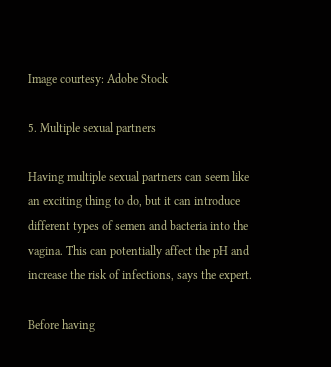Image courtesy: Adobe Stock

5. Multiple sexual partners

Having multiple sexual partners can seem like an exciting thing to do, but it can introduce different types of semen and bacteria into the vagina. This can potentially affect the pH and increase the risk of infections, says the expert.

Before having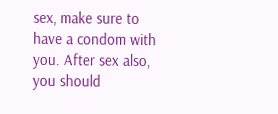sex, make sure to have a condom with you. After sex also, you should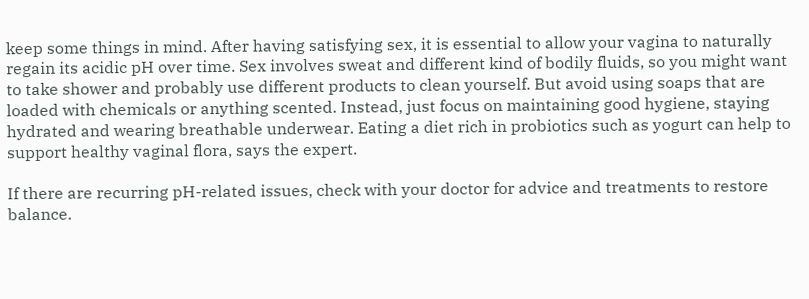keep some things in mind. After having satisfying sex, it is essential to allow your vagina to naturally regain its acidic pH over time. Sex involves sweat and different kind of bodily fluids, so you might want to take shower and probably use different products to clean yourself. But avoid using soaps that are loaded with chemicals or anything scented. Instead, just focus on maintaining good hygiene, staying hydrated and wearing breathable underwear. Eating a diet rich in probiotics such as yogurt can help to support healthy vaginal flora, says the expert.

If there are recurring pH-related issues, check with your doctor for advice and treatments to restore balance.